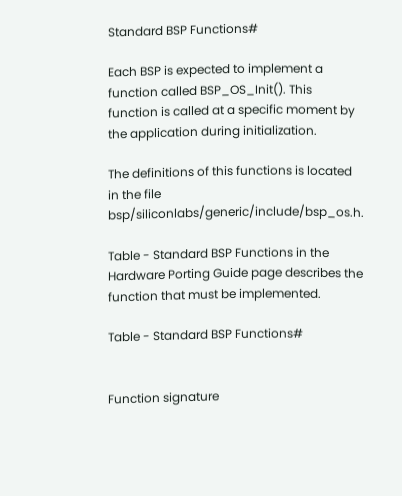Standard BSP Functions#

Each BSP is expected to implement a function called BSP_OS_Init(). This function is called at a specific moment by the application during initialization.

The definitions of this functions is located in the file bsp/siliconlabs/generic/include/bsp_os.h.

Table - Standard BSP Functions in the Hardware Porting Guide page describes the function that must be implemented.

Table - Standard BSP Functions#


Function signature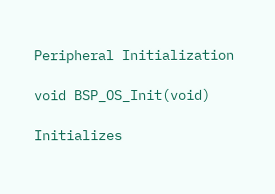Peripheral Initialization

void BSP_OS_Init(void)

Initializes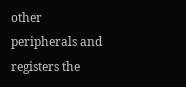other peripherals and registers the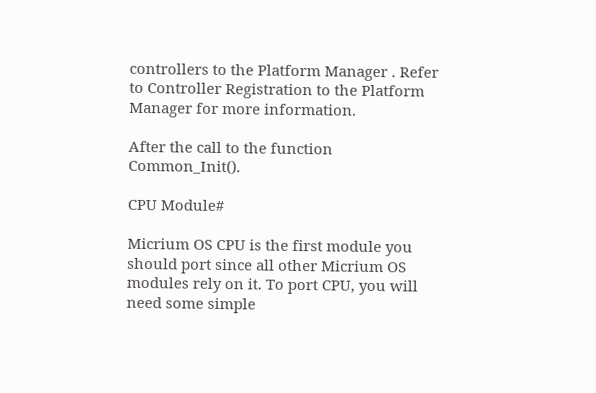controllers to the Platform Manager . Refer to Controller Registration to the Platform Manager for more information.

After the call to the function Common_Init().

CPU Module#

Micrium OS CPU is the first module you should port since all other Micrium OS modules rely on it. To port CPU, you will need some simple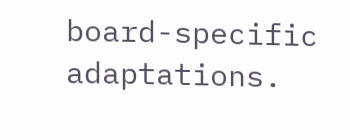board-specific adaptations.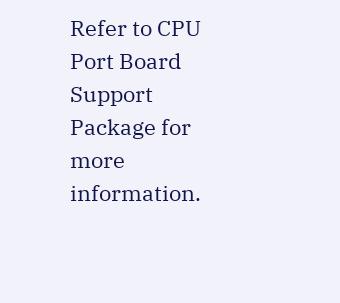Refer to CPU Port Board Support Package for more information.